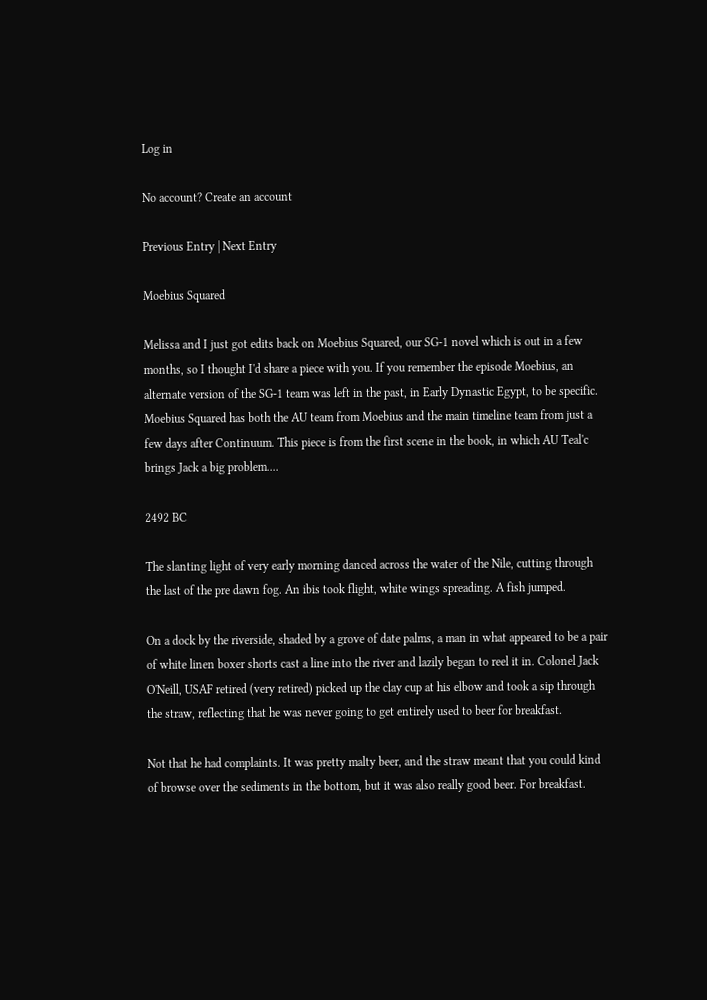Log in

No account? Create an account

Previous Entry | Next Entry

Moebius Squared

Melissa and I just got edits back on Moebius Squared, our SG-1 novel which is out in a few months, so I thought I'd share a piece with you. If you remember the episode Moebius, an alternate version of the SG-1 team was left in the past, in Early Dynastic Egypt, to be specific. Moebius Squared has both the AU team from Moebius and the main timeline team from just a few days after Continuum. This piece is from the first scene in the book, in which AU Teal'c brings Jack a big problem....

2492 BC

The slanting light of very early morning danced across the water of the Nile, cutting through the last of the pre dawn fog. An ibis took flight, white wings spreading. A fish jumped.

On a dock by the riverside, shaded by a grove of date palms, a man in what appeared to be a pair of white linen boxer shorts cast a line into the river and lazily began to reel it in. Colonel Jack O'Neill, USAF retired (very retired) picked up the clay cup at his elbow and took a sip through the straw, reflecting that he was never going to get entirely used to beer for breakfast.

Not that he had complaints. It was pretty malty beer, and the straw meant that you could kind of browse over the sediments in the bottom, but it was also really good beer. For breakfast.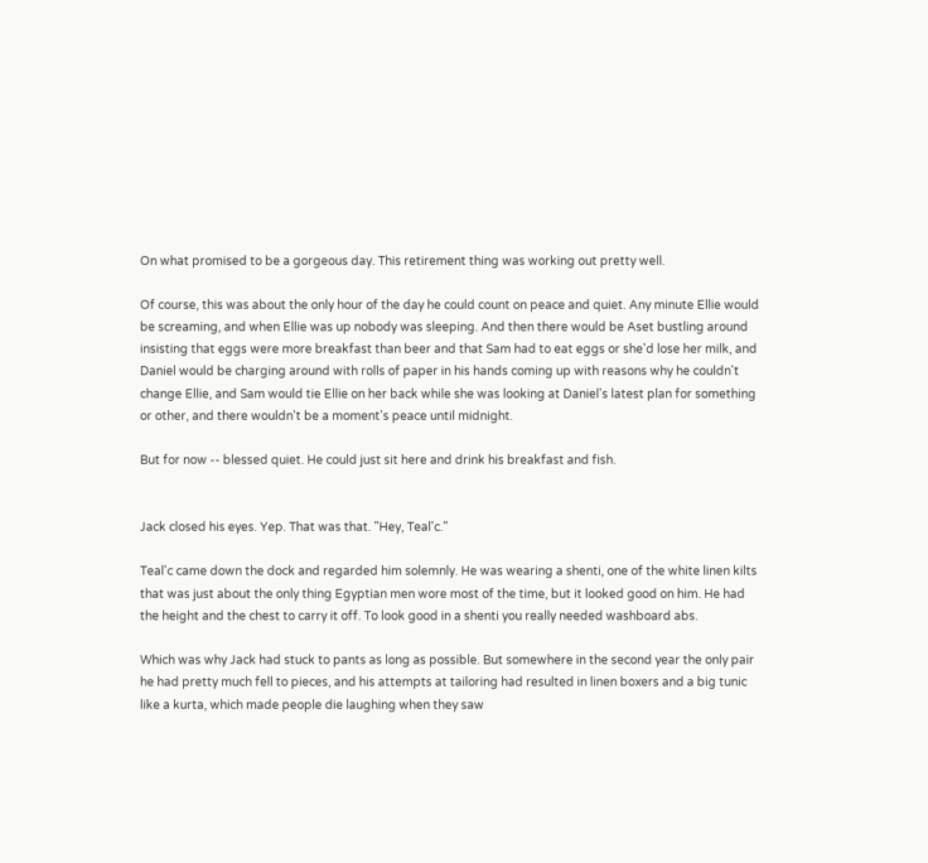On what promised to be a gorgeous day. This retirement thing was working out pretty well.

Of course, this was about the only hour of the day he could count on peace and quiet. Any minute Ellie would be screaming, and when Ellie was up nobody was sleeping. And then there would be Aset bustling around insisting that eggs were more breakfast than beer and that Sam had to eat eggs or she'd lose her milk, and Daniel would be charging around with rolls of paper in his hands coming up with reasons why he couldn't change Ellie, and Sam would tie Ellie on her back while she was looking at Daniel's latest plan for something or other, and there wouldn't be a moment's peace until midnight.

But for now -- blessed quiet. He could just sit here and drink his breakfast and fish.


Jack closed his eyes. Yep. That was that. "Hey, Teal'c."

Teal'c came down the dock and regarded him solemnly. He was wearing a shenti, one of the white linen kilts that was just about the only thing Egyptian men wore most of the time, but it looked good on him. He had the height and the chest to carry it off. To look good in a shenti you really needed washboard abs.

Which was why Jack had stuck to pants as long as possible. But somewhere in the second year the only pair he had pretty much fell to pieces, and his attempts at tailoring had resulted in linen boxers and a big tunic like a kurta, which made people die laughing when they saw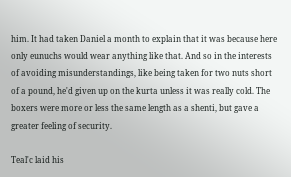him. It had taken Daniel a month to explain that it was because here only eunuchs would wear anything like that. And so in the interests of avoiding misunderstandings, like being taken for two nuts short of a pound, he'd given up on the kurta unless it was really cold. The boxers were more or less the same length as a shenti, but gave a greater feeling of security.

Teal'c laid his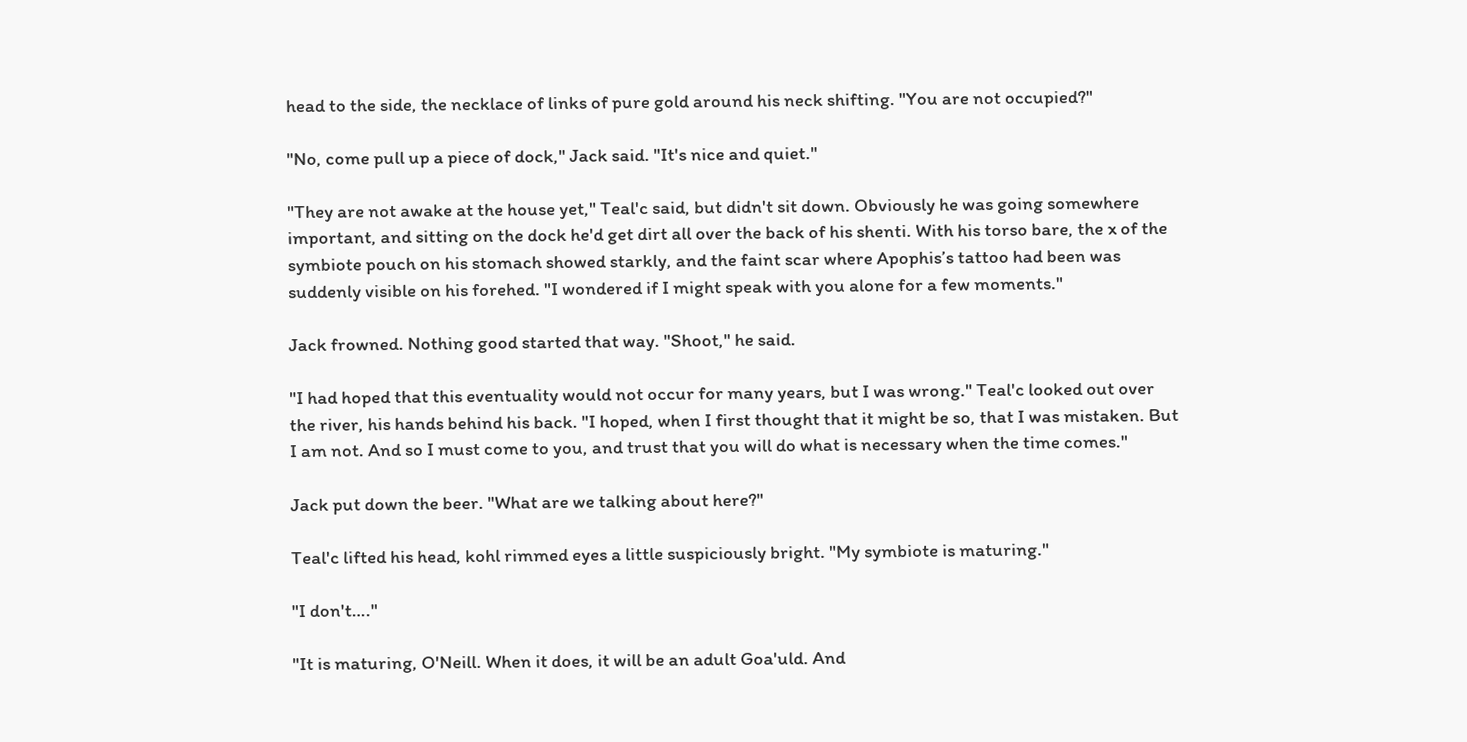head to the side, the necklace of links of pure gold around his neck shifting. "You are not occupied?"

"No, come pull up a piece of dock," Jack said. "It's nice and quiet."

"They are not awake at the house yet," Teal'c said, but didn't sit down. Obviously he was going somewhere important, and sitting on the dock he'd get dirt all over the back of his shenti. With his torso bare, the x of the symbiote pouch on his stomach showed starkly, and the faint scar where Apophis’s tattoo had been was suddenly visible on his forehed. "I wondered if I might speak with you alone for a few moments."

Jack frowned. Nothing good started that way. "Shoot," he said.

"I had hoped that this eventuality would not occur for many years, but I was wrong." Teal'c looked out over the river, his hands behind his back. "I hoped, when I first thought that it might be so, that I was mistaken. But I am not. And so I must come to you, and trust that you will do what is necessary when the time comes."

Jack put down the beer. "What are we talking about here?"

Teal'c lifted his head, kohl rimmed eyes a little suspiciously bright. "My symbiote is maturing."

"I don't…."

"It is maturing, O'Neill. When it does, it will be an adult Goa'uld. And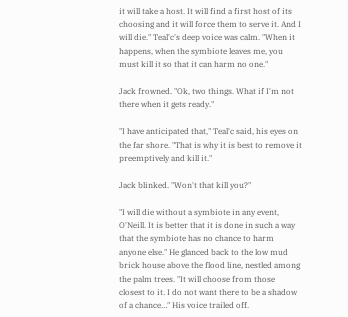it will take a host. It will find a first host of its choosing and it will force them to serve it. And I will die." Teal'c's deep voice was calm. "When it happens, when the symbiote leaves me, you must kill it so that it can harm no one."

Jack frowned. "Ok, two things. What if I'm not there when it gets ready."

"I have anticipated that," Teal'c said, his eyes on the far shore. "That is why it is best to remove it preemptively and kill it."

Jack blinked. "Won't that kill you?"

"I will die without a symbiote in any event, O'Neill. It is better that it is done in such a way that the symbiote has no chance to harm anyone else." He glanced back to the low mud brick house above the flood line, nestled among the palm trees. "It will choose from those closest to it. I do not want there to be a shadow of a chance…" His voice trailed off.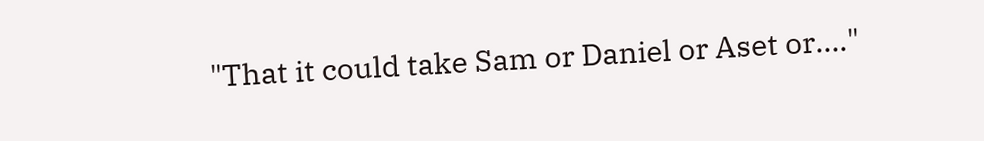"That it could take Sam or Daniel or Aset or…."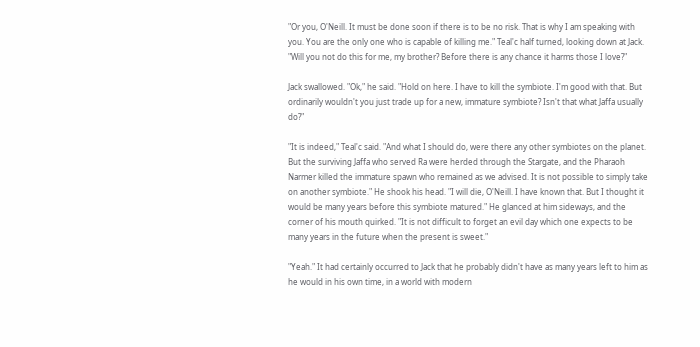"Or you, O'Neill. It must be done soon if there is to be no risk. That is why I am speaking with you. You are the only one who is capable of killing me." Teal'c half turned, looking down at Jack. "Will you not do this for me, my brother? Before there is any chance it harms those I love?"

Jack swallowed. "Ok," he said. "Hold on here. I have to kill the symbiote. I'm good with that. But ordinarily wouldn't you just trade up for a new, immature symbiote? Isn't that what Jaffa usually do?"

"It is indeed," Teal'c said. "And what I should do, were there any other symbiotes on the planet. But the surviving Jaffa who served Ra were herded through the Stargate, and the Pharaoh Narmer killed the immature spawn who remained as we advised. It is not possible to simply take on another symbiote." He shook his head. "I will die, O'Neill. I have known that. But I thought it would be many years before this symbiote matured." He glanced at him sideways, and the corner of his mouth quirked. "It is not difficult to forget an evil day which one expects to be many years in the future when the present is sweet."

"Yeah." It had certainly occurred to Jack that he probably didn't have as many years left to him as he would in his own time, in a world with modern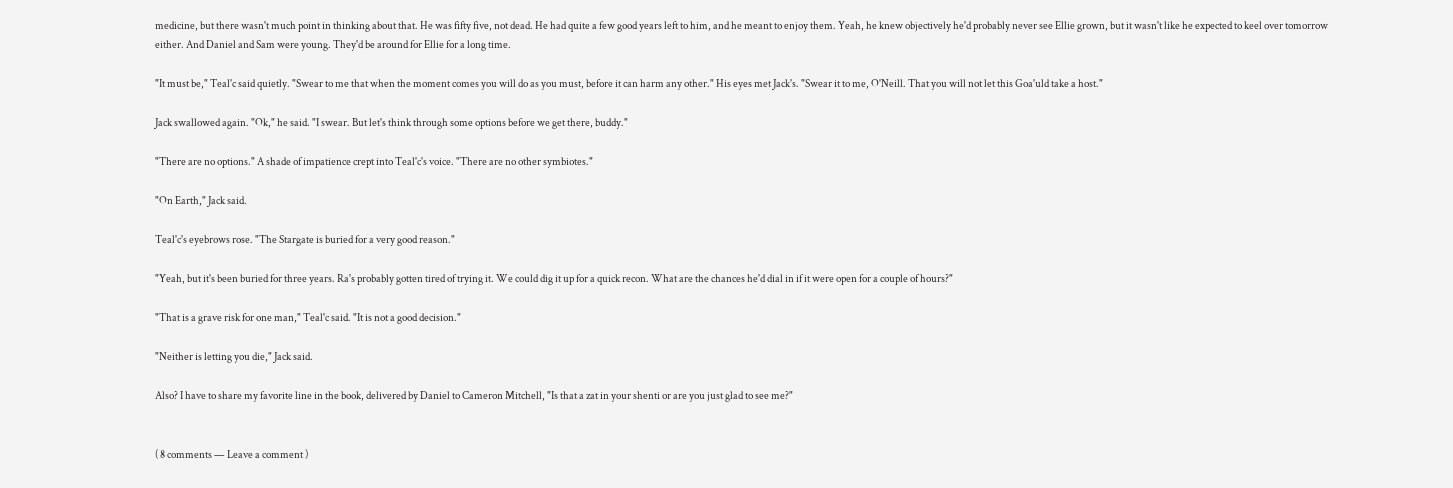medicine, but there wasn't much point in thinking about that. He was fifty five, not dead. He had quite a few good years left to him, and he meant to enjoy them. Yeah, he knew objectively he'd probably never see Ellie grown, but it wasn't like he expected to keel over tomorrow either. And Daniel and Sam were young. They'd be around for Ellie for a long time.

"It must be," Teal'c said quietly. "Swear to me that when the moment comes you will do as you must, before it can harm any other." His eyes met Jack's. "Swear it to me, O'Neill. That you will not let this Goa'uld take a host."

Jack swallowed again. "Ok," he said. "I swear. But let's think through some options before we get there, buddy."

"There are no options." A shade of impatience crept into Teal'c's voice. "There are no other symbiotes."

"On Earth," Jack said.

Teal'c's eyebrows rose. "The Stargate is buried for a very good reason."

"Yeah, but it's been buried for three years. Ra's probably gotten tired of trying it. We could dig it up for a quick recon. What are the chances he'd dial in if it were open for a couple of hours?"

"That is a grave risk for one man," Teal'c said. "It is not a good decision."

"Neither is letting you die," Jack said.

Also? I have to share my favorite line in the book, delivered by Daniel to Cameron Mitchell, "Is that a zat in your shenti or are you just glad to see me?"


( 8 comments — Leave a comment )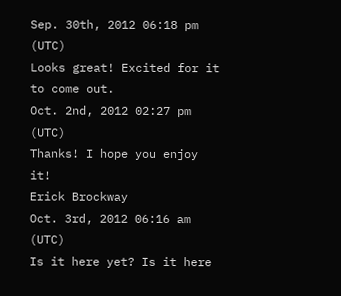Sep. 30th, 2012 06:18 pm (UTC)
Looks great! Excited for it to come out.
Oct. 2nd, 2012 02:27 pm (UTC)
Thanks! I hope you enjoy it!
Erick Brockway
Oct. 3rd, 2012 06:16 am (UTC)
Is it here yet? Is it here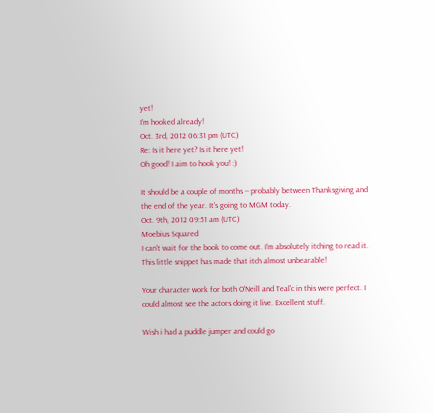yet!
I'm hooked already!
Oct. 3rd, 2012 06:31 pm (UTC)
Re: Is it here yet? Is it here yet!
Oh good! I aim to hook you! :)

It should be a couple of months -- probably between Thanksgiving and the end of the year. It's going to MGM today.
Oct. 9th, 2012 09:51 am (UTC)
Moebius Squared
I can't wait for the book to come out. I'm absolutely itching to read it. This little snippet has made that itch almost unbearable!

Your character work for both O'Neill and Teal'c in this were perfect. I could almost see the actors doing it live. Excellent stuff.

Wish i had a puddle jumper and could go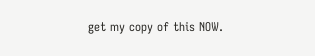get my copy of this NOW.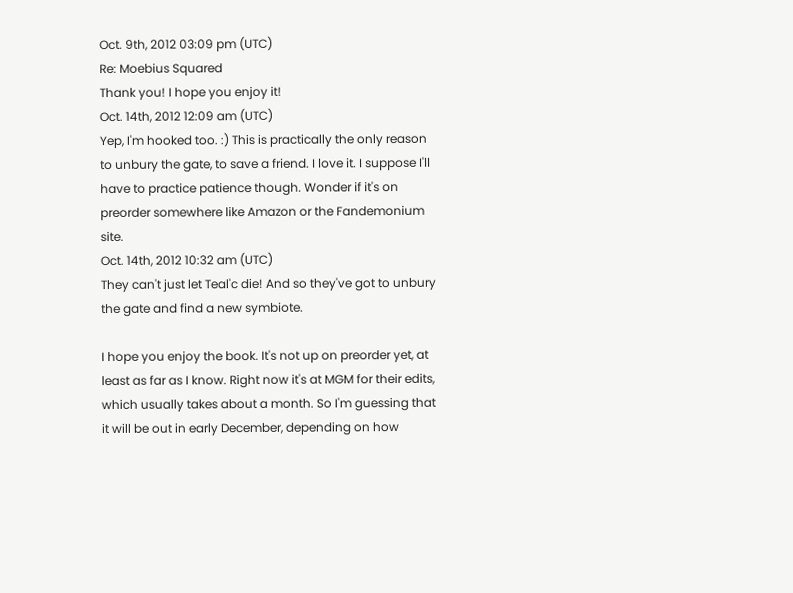Oct. 9th, 2012 03:09 pm (UTC)
Re: Moebius Squared
Thank you! I hope you enjoy it!
Oct. 14th, 2012 12:09 am (UTC)
Yep, I'm hooked too. :) This is practically the only reason to unbury the gate, to save a friend. I love it. I suppose I'll have to practice patience though. Wonder if it's on preorder somewhere like Amazon or the Fandemonium site.
Oct. 14th, 2012 10:32 am (UTC)
They can't just let Teal'c die! And so they've got to unbury the gate and find a new symbiote.

I hope you enjoy the book. It's not up on preorder yet, at least as far as I know. Right now it's at MGM for their edits, which usually takes about a month. So I'm guessing that it will be out in early December, depending on how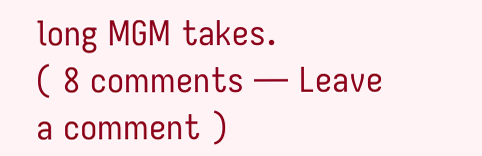long MGM takes.
( 8 comments — Leave a comment )